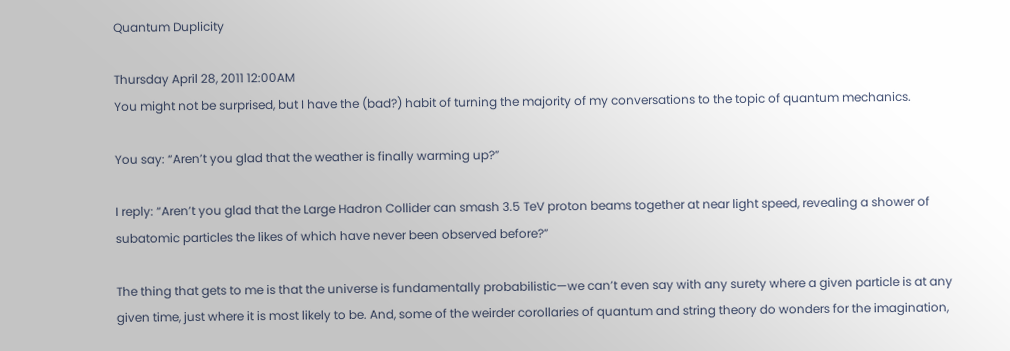Quantum Duplicity

Thursday April 28, 2011 12:00AM
You might not be surprised, but I have the (bad?) habit of turning the majority of my conversations to the topic of quantum mechanics.

You say: “Aren’t you glad that the weather is finally warming up?”

I reply: “Aren’t you glad that the Large Hadron Collider can smash 3.5 TeV proton beams together at near light speed, revealing a shower of subatomic particles the likes of which have never been observed before?”

The thing that gets to me is that the universe is fundamentally probabilistic—we can’t even say with any surety where a given particle is at any given time, just where it is most likely to be. And, some of the weirder corollaries of quantum and string theory do wonders for the imagination,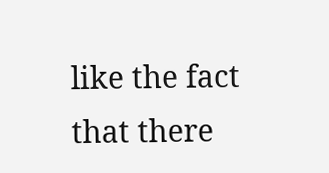like the fact that there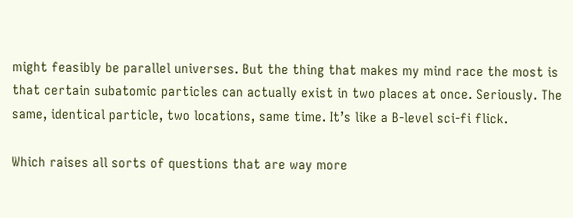might feasibly be parallel universes. But the thing that makes my mind race the most is that certain subatomic particles can actually exist in two places at once. Seriously. The same, identical particle, two locations, same time. It’s like a B-level sci-fi flick.

Which raises all sorts of questions that are way more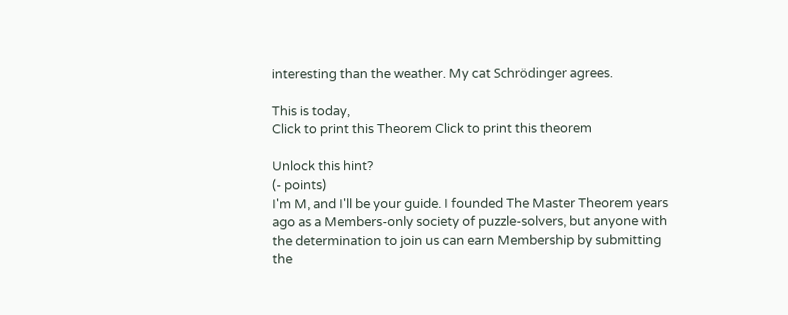interesting than the weather. My cat Schrödinger agrees.

This is today,
Click to print this Theorem Click to print this theorem

Unlock this hint?
(- points)
I'm M, and I'll be your guide. I founded The Master Theorem years ago as a Members-only society of puzzle-solvers, but anyone with the determination to join us can earn Membership by submitting the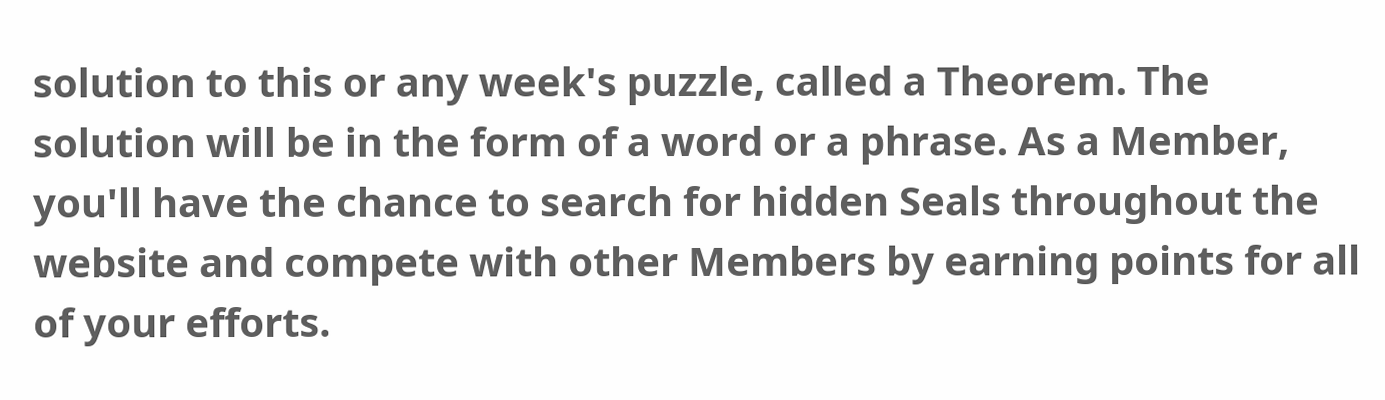solution to this or any week's puzzle, called a Theorem. The solution will be in the form of a word or a phrase. As a Member, you'll have the chance to search for hidden Seals throughout the website and compete with other Members by earning points for all of your efforts.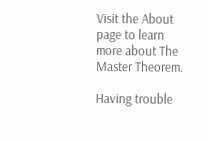Visit the About page to learn more about The Master Theorem.

Having trouble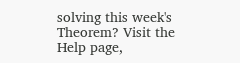solving this week's Theorem? Visit the Help page,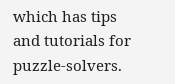which has tips and tutorials for puzzle-solvers.